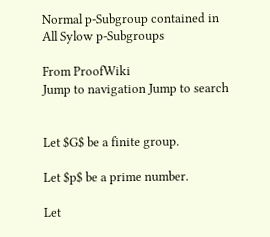Normal p-Subgroup contained in All Sylow p-Subgroups

From ProofWiki
Jump to navigation Jump to search


Let $G$ be a finite group.

Let $p$ be a prime number.

Let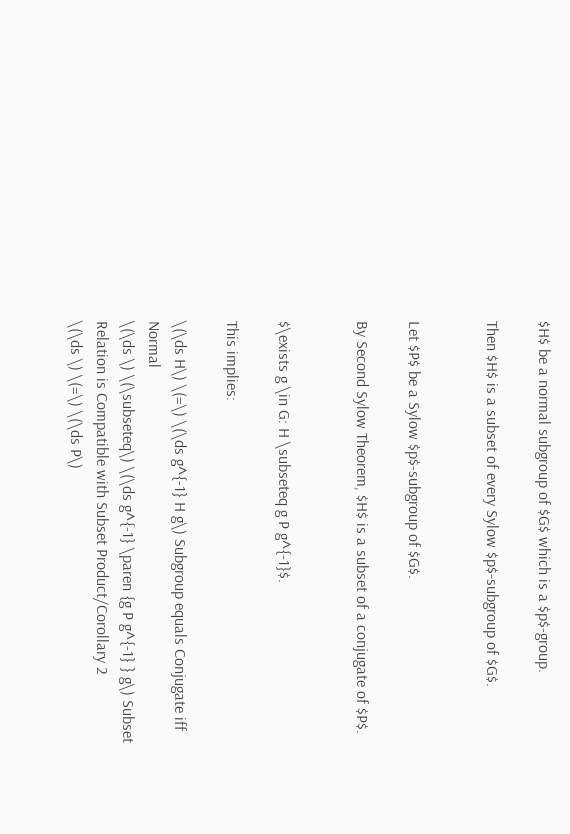$H$ be a normal subgroup of $G$ which is a $p$-group.

Then $H$ is a subset of every Sylow $p$-subgroup of $G$.


Let $P$ be a Sylow $p$-subgroup of $G$.

By Second Sylow Theorem, $H$ is a subset of a conjugate of $P$.


$\exists g \in G: H \subseteq g P g^{-1}$.

This implies:

\(\ds H\) \(=\) \(\ds g^{-1} H g\) Subgroup equals Conjugate iff Normal
\(\ds \) \(\subseteq\) \(\ds g^{-1} \paren {g P g^{-1} } g\) Subset Relation is Compatible with Subset Product/Corollary 2
\(\ds \) \(=\) \(\ds P\)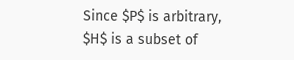Since $P$ is arbitrary, $H$ is a subset of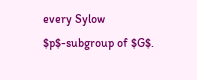every Sylow $p$-subgroup of $G$.